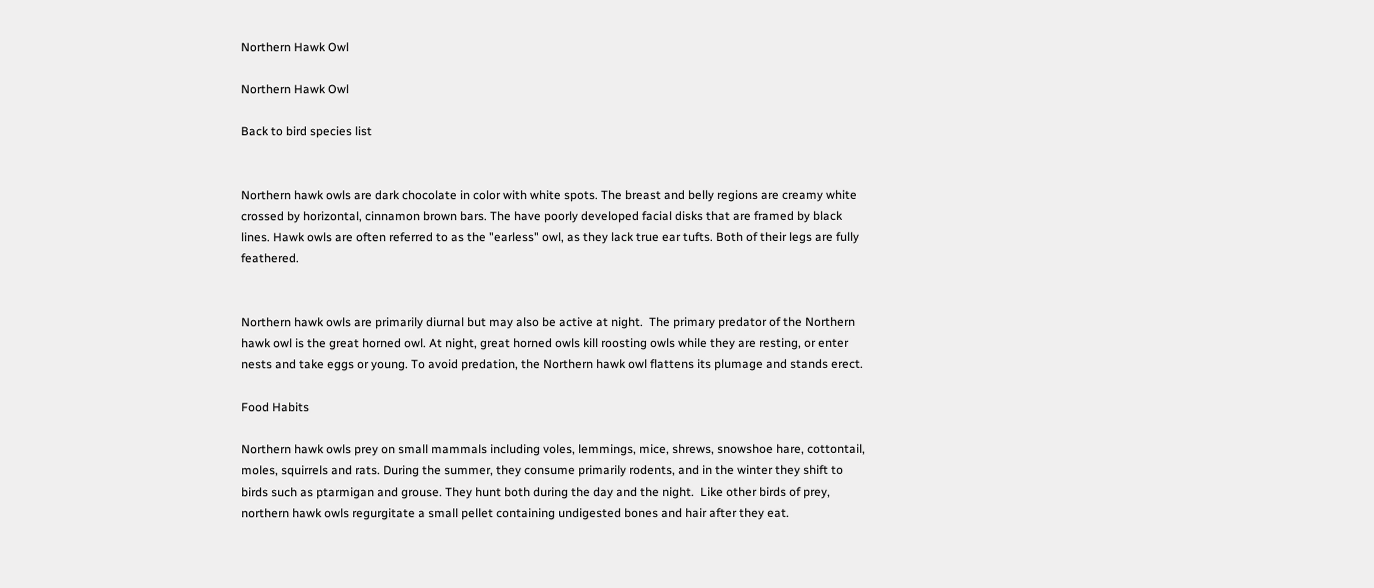Northern Hawk Owl

Northern Hawk Owl

Back to bird species list


Northern hawk owls are dark chocolate in color with white spots. The breast and belly regions are creamy white crossed by horizontal, cinnamon brown bars. The have poorly developed facial disks that are framed by black lines. Hawk owls are often referred to as the "earless" owl, as they lack true ear tufts. Both of their legs are fully feathered.


Northern hawk owls are primarily diurnal but may also be active at night.  The primary predator of the Northern hawk owl is the great horned owl. At night, great horned owls kill roosting owls while they are resting, or enter nests and take eggs or young. To avoid predation, the Northern hawk owl flattens its plumage and stands erect.

Food Habits

Northern hawk owls prey on small mammals including voles, lemmings, mice, shrews, snowshoe hare, cottontail, moles, squirrels and rats. During the summer, they consume primarily rodents, and in the winter they shift to birds such as ptarmigan and grouse. They hunt both during the day and the night.  Like other birds of prey, northern hawk owls regurgitate a small pellet containing undigested bones and hair after they eat.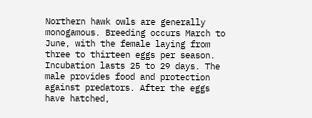Northern hawk owls are generally monogamous. Breeding occurs March to June, with the female laying from three to thirteen eggs per season. Incubation lasts 25 to 29 days. The male provides food and protection against predators. After the eggs have hatched,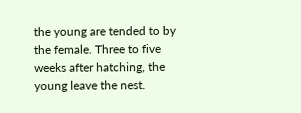the young are tended to by the female. Three to five weeks after hatching, the young leave the nest.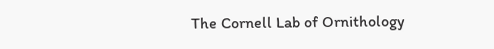The Cornell Lab of Ornithology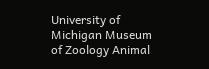University of Michigan Museum of Zoology Animal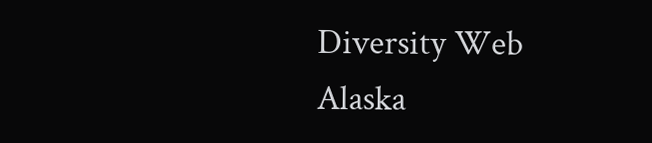Diversity Web
Alaska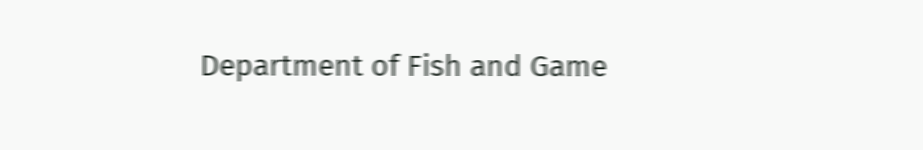Department of Fish and Game